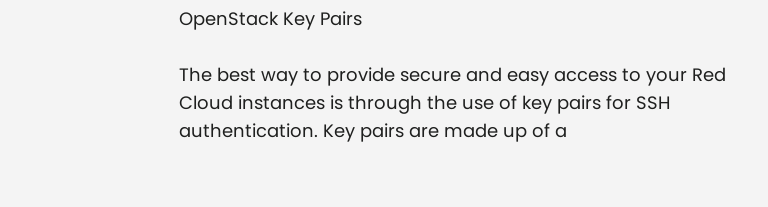OpenStack Key Pairs

The best way to provide secure and easy access to your Red Cloud instances is through the use of key pairs for SSH authentication. Key pairs are made up of a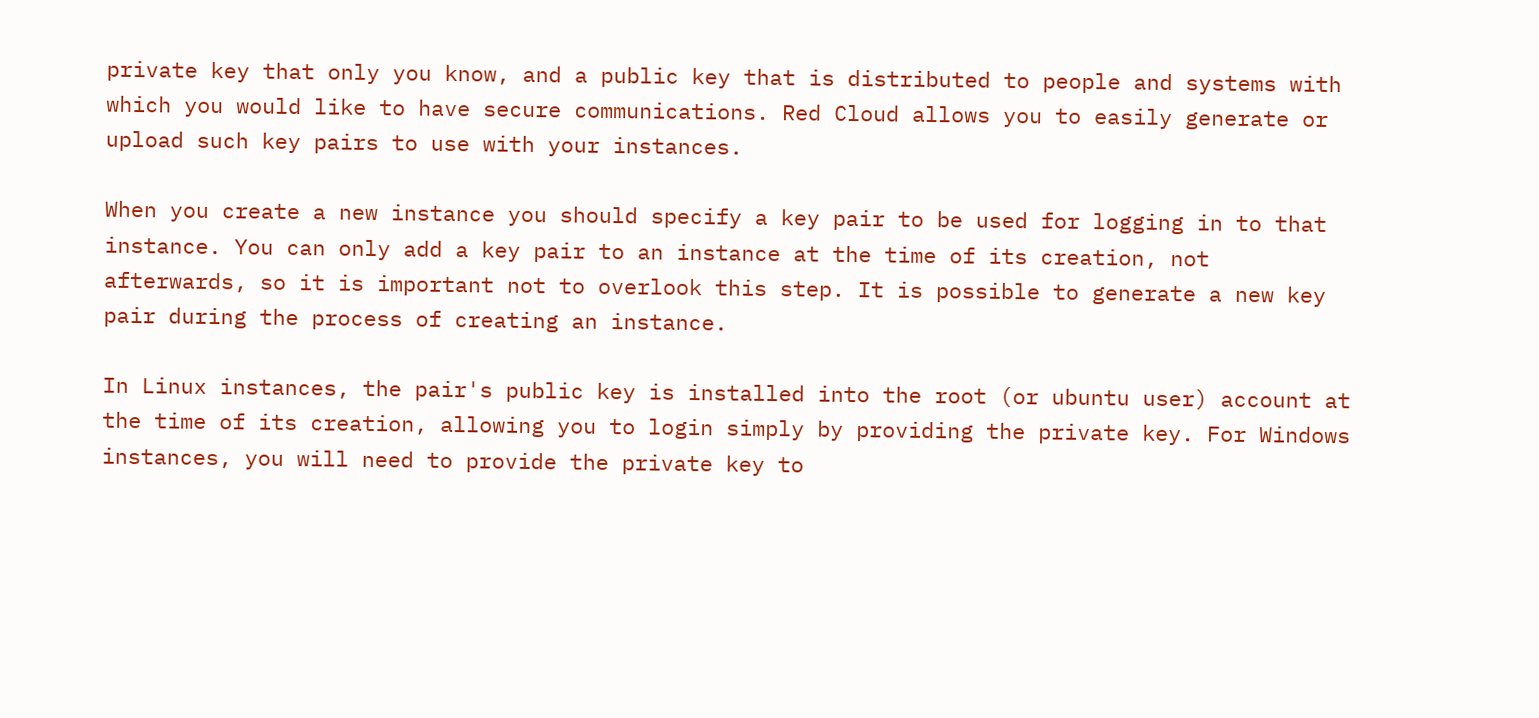private key that only you know, and a public key that is distributed to people and systems with which you would like to have secure communications. Red Cloud allows you to easily generate or upload such key pairs to use with your instances.

When you create a new instance you should specify a key pair to be used for logging in to that instance. You can only add a key pair to an instance at the time of its creation, not afterwards, so it is important not to overlook this step. It is possible to generate a new key pair during the process of creating an instance.

In Linux instances, the pair's public key is installed into the root (or ubuntu user) account at the time of its creation, allowing you to login simply by providing the private key. For Windows instances, you will need to provide the private key to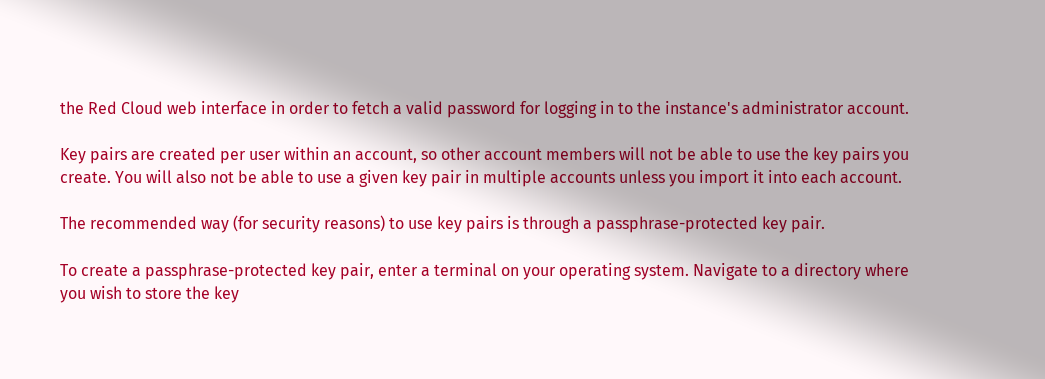the Red Cloud web interface in order to fetch a valid password for logging in to the instance's administrator account.

Key pairs are created per user within an account, so other account members will not be able to use the key pairs you create. You will also not be able to use a given key pair in multiple accounts unless you import it into each account.

The recommended way (for security reasons) to use key pairs is through a passphrase-protected key pair.

To create a passphrase-protected key pair, enter a terminal on your operating system. Navigate to a directory where you wish to store the key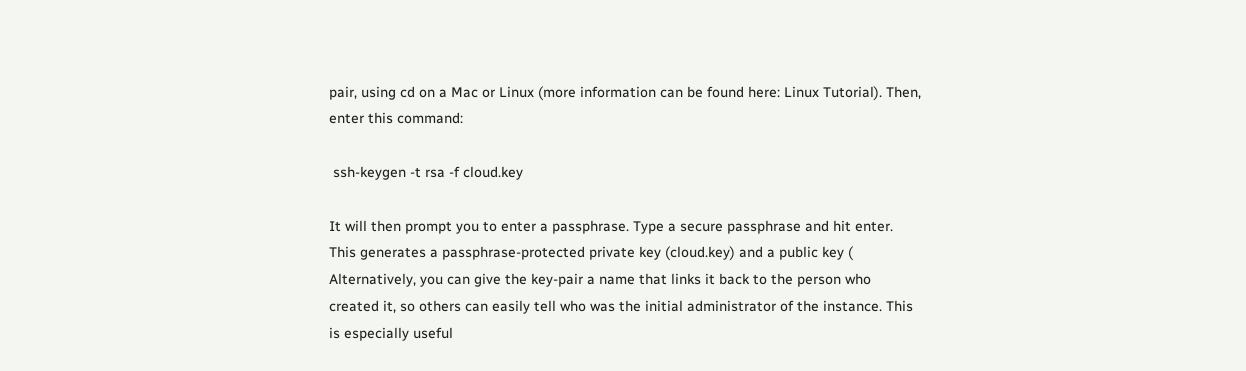pair, using cd on a Mac or Linux (more information can be found here: Linux Tutorial). Then, enter this command:

 ssh-keygen -t rsa -f cloud.key

It will then prompt you to enter a passphrase. Type a secure passphrase and hit enter. This generates a passphrase-protected private key (cloud.key) and a public key ( Alternatively, you can give the key-pair a name that links it back to the person who created it, so others can easily tell who was the initial administrator of the instance. This is especially useful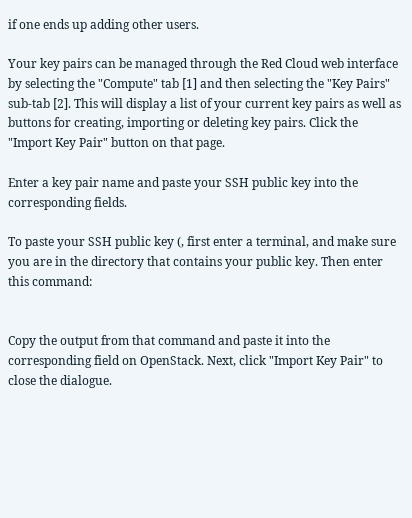if one ends up adding other users.

Your key pairs can be managed through the Red Cloud web interface by selecting the "Compute" tab [1] and then selecting the "Key Pairs" sub-tab [2]. This will display a list of your current key pairs as well as buttons for creating, importing or deleting key pairs. Click the "Import Key Pair" button on that page.

Enter a key pair name and paste your SSH public key into the corresponding fields.

To paste your SSH public key (, first enter a terminal, and make sure you are in the directory that contains your public key. Then enter this command:


Copy the output from that command and paste it into the corresponding field on OpenStack. Next, click "Import Key Pair" to close the dialogue.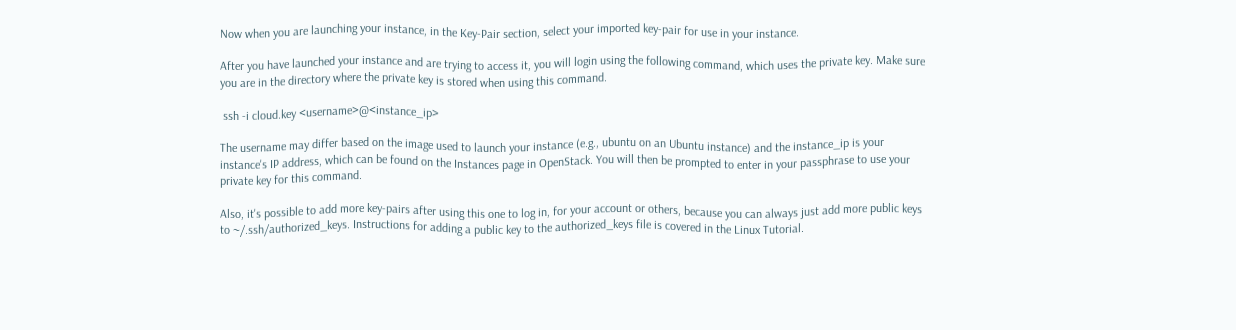Now when you are launching your instance, in the Key-Pair section, select your imported key-pair for use in your instance.

After you have launched your instance and are trying to access it, you will login using the following command, which uses the private key. Make sure you are in the directory where the private key is stored when using this command.

 ssh -i cloud.key <username>@<instance_ip>

The username may differ based on the image used to launch your instance (e.g., ubuntu on an Ubuntu instance) and the instance_ip is your instance's IP address, which can be found on the Instances page in OpenStack. You will then be prompted to enter in your passphrase to use your private key for this command.

Also, it's possible to add more key-pairs after using this one to log in, for your account or others, because you can always just add more public keys to ~/.ssh/authorized_keys. Instructions for adding a public key to the authorized_keys file is covered in the Linux Tutorial.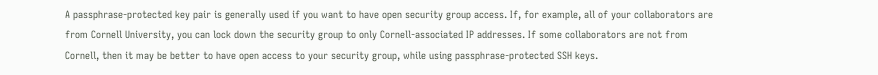A passphrase-protected key pair is generally used if you want to have open security group access. If, for example, all of your collaborators are from Cornell University, you can lock down the security group to only Cornell-associated IP addresses. If some collaborators are not from Cornell, then it may be better to have open access to your security group, while using passphrase-protected SSH keys.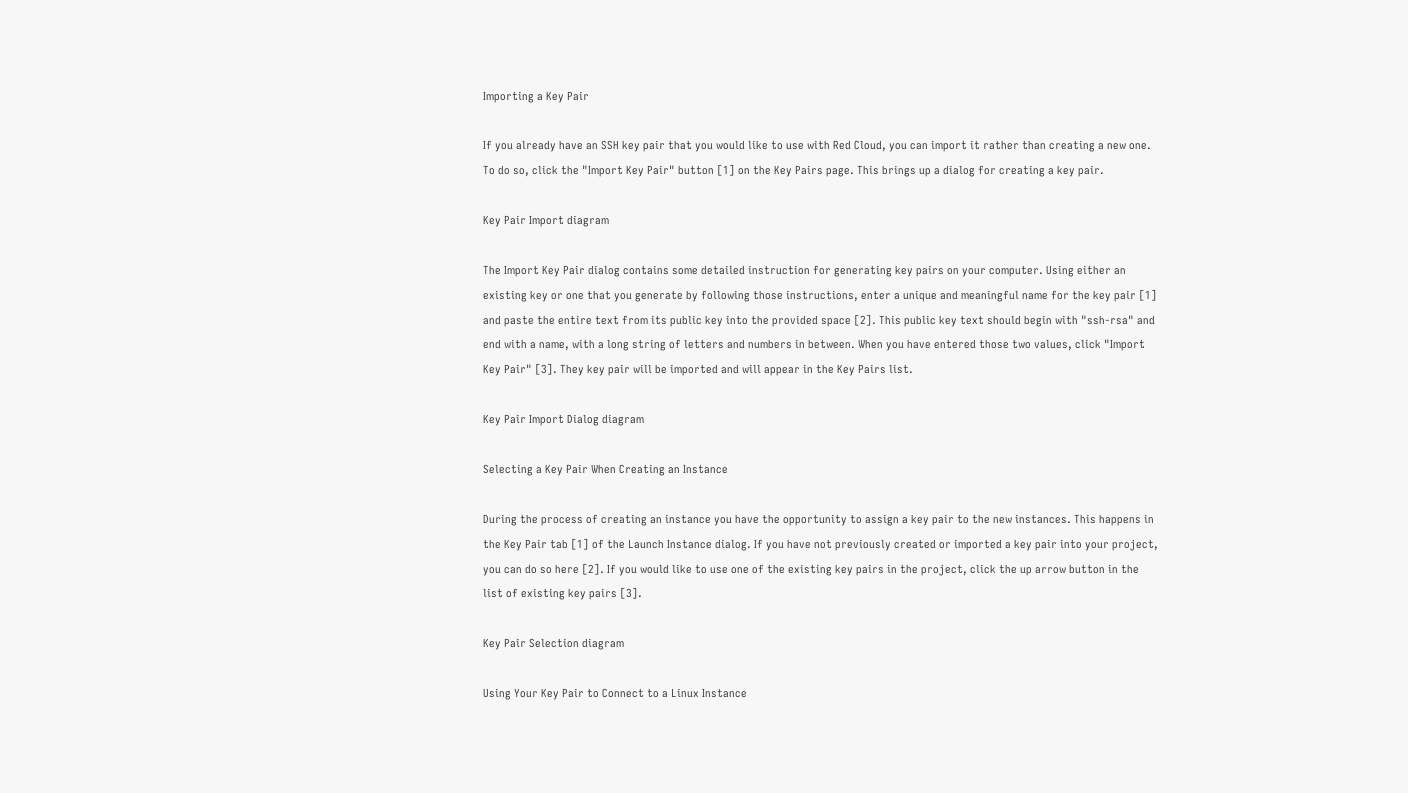Importing a Key Pair

If you already have an SSH key pair that you would like to use with Red Cloud, you can import it rather than creating a new one. To do so, click the "Import Key Pair" button [1] on the Key Pairs page. This brings up a dialog for creating a key pair.

Key Pair Import diagram

The Import Key Pair dialog contains some detailed instruction for generating key pairs on your computer. Using either an existing key or one that you generate by following those instructions, enter a unique and meaningful name for the key pair [1] and paste the entire text from its public key into the provided space [2]. This public key text should begin with "ssh-rsa" and end with a name, with a long string of letters and numbers in between. When you have entered those two values, click "Import Key Pair" [3]. They key pair will be imported and will appear in the Key Pairs list.

Key Pair Import Dialog diagram

Selecting a Key Pair When Creating an Instance

During the process of creating an instance you have the opportunity to assign a key pair to the new instances. This happens in the Key Pair tab [1] of the Launch Instance dialog. If you have not previously created or imported a key pair into your project, you can do so here [2]. If you would like to use one of the existing key pairs in the project, click the up arrow button in the list of existing key pairs [3].

Key Pair Selection diagram

Using Your Key Pair to Connect to a Linux Instance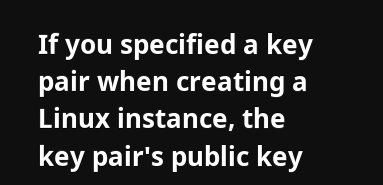If you specified a key pair when creating a Linux instance, the key pair's public key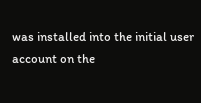was installed into the initial user account on the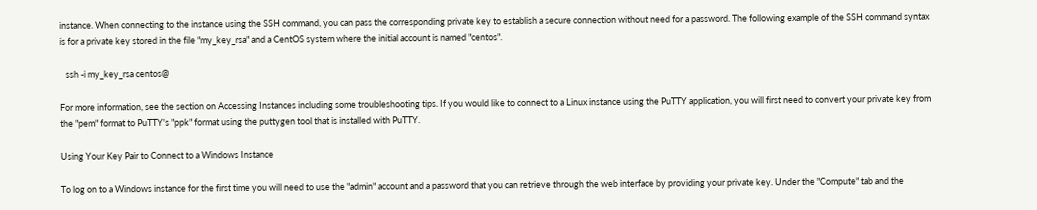instance. When connecting to the instance using the SSH command, you can pass the corresponding private key to establish a secure connection without need for a password. The following example of the SSH command syntax is for a private key stored in the file "my_key_rsa" and a CentOS system where the initial account is named "centos".

   ssh -i my_key_rsa centos@

For more information, see the section on Accessing Instances including some troubleshooting tips. If you would like to connect to a Linux instance using the PuTTY application, you will first need to convert your private key from the "pem" format to PuTTY's "ppk" format using the puttygen tool that is installed with PuTTY.

Using Your Key Pair to Connect to a Windows Instance

To log on to a Windows instance for the first time you will need to use the "admin" account and a password that you can retrieve through the web interface by providing your private key. Under the "Compute" tab and the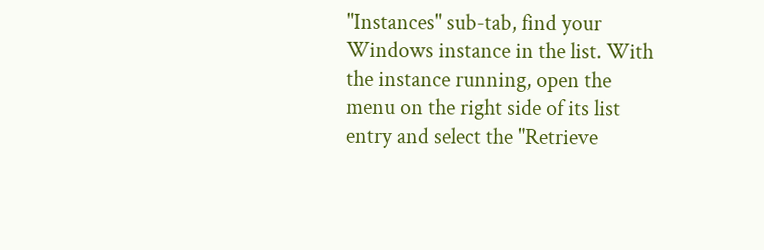"Instances" sub-tab, find your Windows instance in the list. With the instance running, open the menu on the right side of its list entry and select the "Retrieve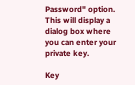Password" option. This will display a dialog box where you can enter your private key.

Key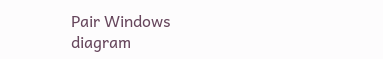Pair Windows diagram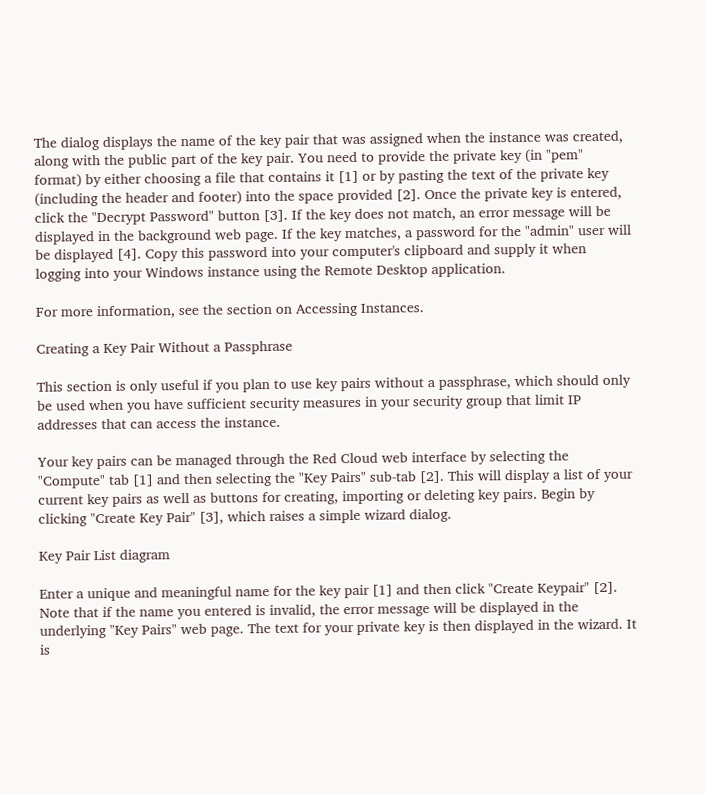The dialog displays the name of the key pair that was assigned when the instance was created, along with the public part of the key pair. You need to provide the private key (in "pem" format) by either choosing a file that contains it [1] or by pasting the text of the private key (including the header and footer) into the space provided [2]. Once the private key is entered, click the "Decrypt Password" button [3]. If the key does not match, an error message will be displayed in the background web page. If the key matches, a password for the "admin" user will be displayed [4]. Copy this password into your computer's clipboard and supply it when logging into your Windows instance using the Remote Desktop application.

For more information, see the section on Accessing Instances.

Creating a Key Pair Without a Passphrase

This section is only useful if you plan to use key pairs without a passphrase, which should only be used when you have sufficient security measures in your security group that limit IP addresses that can access the instance.

Your key pairs can be managed through the Red Cloud web interface by selecting the "Compute" tab [1] and then selecting the "Key Pairs" sub-tab [2]. This will display a list of your current key pairs as well as buttons for creating, importing or deleting key pairs. Begin by clicking "Create Key Pair" [3], which raises a simple wizard dialog.

Key Pair List diagram

Enter a unique and meaningful name for the key pair [1] and then click "Create Keypair" [2]. Note that if the name you entered is invalid, the error message will be displayed in the underlying "Key Pairs" web page. The text for your private key is then displayed in the wizard. It is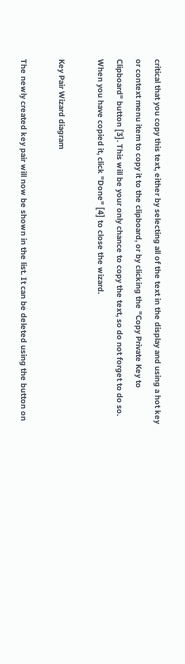critical that you copy this text, either by selecting all of the text in the display and using a hot key or context menu item to copy it to the clipboard, or by clicking the "Copy Private Key to Clipboard" button [3]. This will be your only chance to copy the text, so do not forget to do so. When you have copied it, click "Done" [4] to close the wizard.

Key Pair Wizard diagram

The newly created key pair will now be shown in the list. It can be deleted using the button on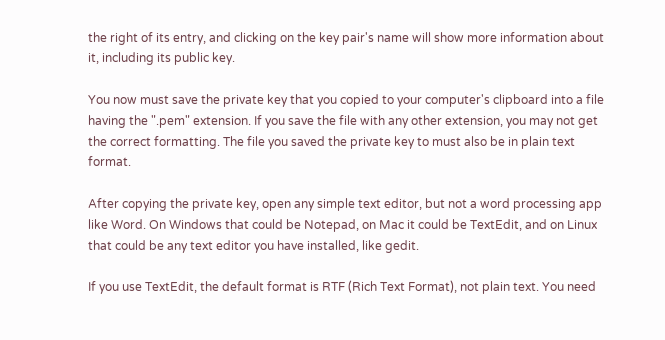the right of its entry, and clicking on the key pair's name will show more information about it, including its public key.

You now must save the private key that you copied to your computer's clipboard into a file having the ".pem" extension. If you save the file with any other extension, you may not get the correct formatting. The file you saved the private key to must also be in plain text format.

After copying the private key, open any simple text editor, but not a word processing app like Word. On Windows that could be Notepad, on Mac it could be TextEdit, and on Linux that could be any text editor you have installed, like gedit.

If you use TextEdit, the default format is RTF (Rich Text Format), not plain text. You need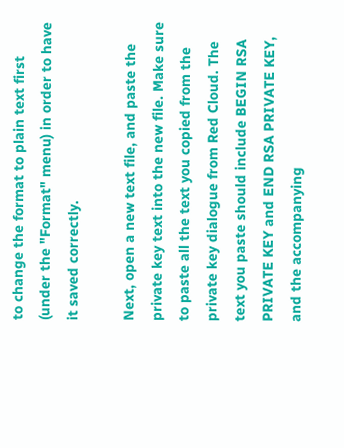to change the format to plain text first (under the "Format" menu) in order to have it saved correctly.

Next, open a new text file, and paste the private key text into the new file. Make sure to paste all the text you copied from the private key dialogue from Red Cloud. The text you paste should include BEGIN RSA PRIVATE KEY and END RSA PRIVATE KEY, and the accompanying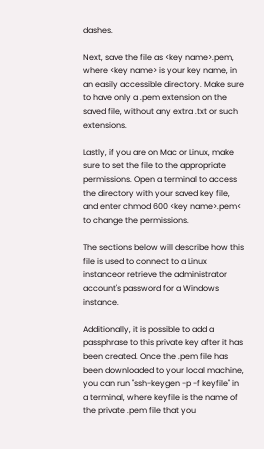dashes.

Next, save the file as <key name>.pem, where <key name> is your key name, in an easily accessible directory. Make sure to have only a .pem extension on the saved file, without any extra .txt or such extensions.

Lastly, if you are on Mac or Linux, make sure to set the file to the appropriate permissions. Open a terminal to access the directory with your saved key file, and enter chmod 600 <key name>.pem< to change the permissions.

The sections below will describe how this file is used to connect to a Linux instanceor retrieve the administrator account's password for a Windows instance.

Additionally, it is possible to add a passphrase to this private key after it has been created. Once the .pem file has been downloaded to your local machine, you can run "ssh-keygen -p -f keyfile" in a terminal, where keyfile is the name of the private .pem file that you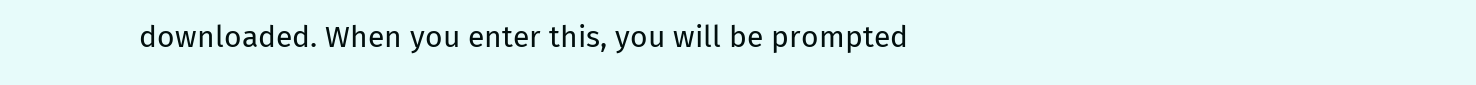downloaded. When you enter this, you will be prompted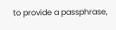to provide a passphrase,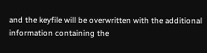and the keyfile will be overwritten with the additional information containing the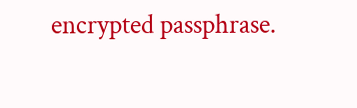encrypted passphrase.